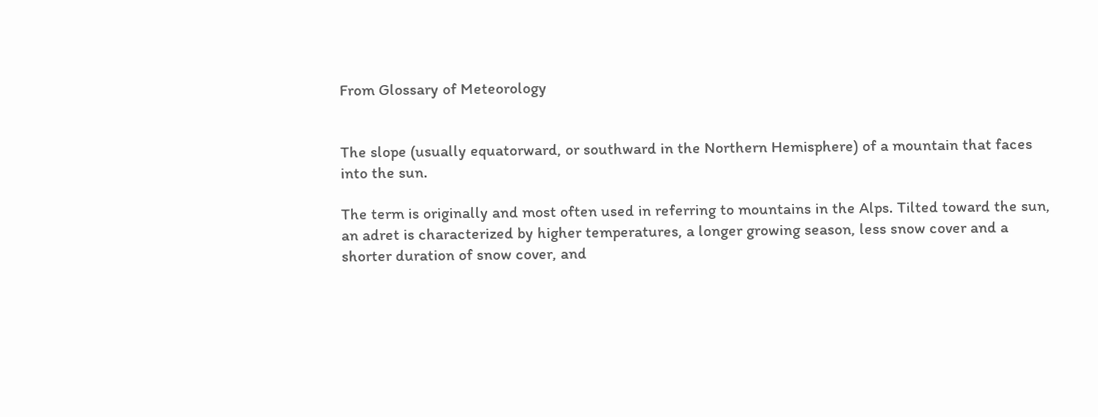From Glossary of Meteorology


The slope (usually equatorward, or southward in the Northern Hemisphere) of a mountain that faces into the sun.

The term is originally and most often used in referring to mountains in the Alps. Tilted toward the sun, an adret is characterized by higher temperatures, a longer growing season, less snow cover and a shorter duration of snow cover, and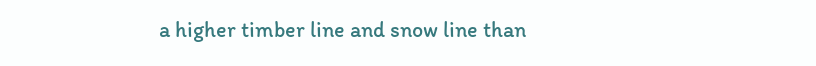a higher timber line and snow line than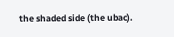the shaded side (the ubac).